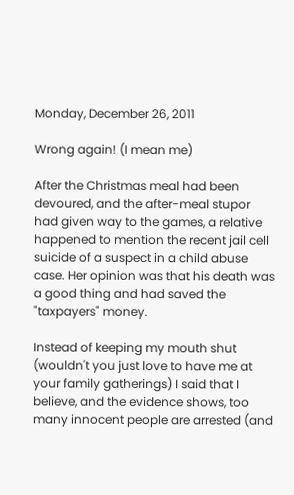Monday, December 26, 2011

Wrong again! (I mean me)

After the Christmas meal had been devoured, and the after-meal stupor had given way to the games, a relative happened to mention the recent jail cell suicide of a suspect in a child abuse case. Her opinion was that his death was a good thing and had saved the "taxpayers" money.

Instead of keeping my mouth shut (wouldn't you just love to have me at your family gatherings) I said that I believe, and the evidence shows, too many innocent people are arrested (and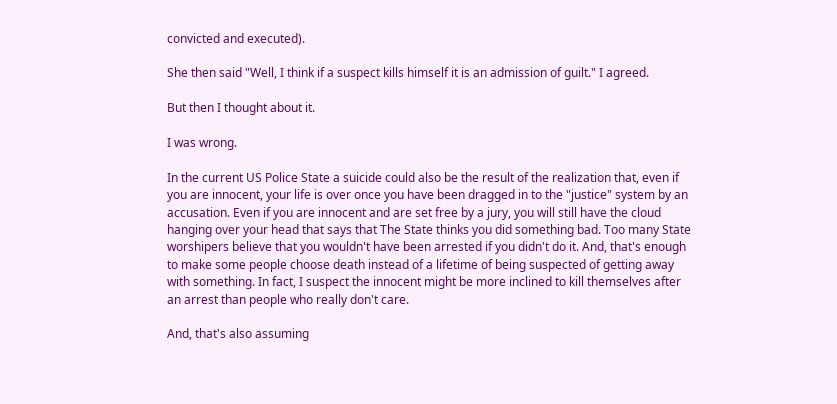convicted and executed).

She then said "Well, I think if a suspect kills himself it is an admission of guilt." I agreed.

But then I thought about it.

I was wrong.

In the current US Police State a suicide could also be the result of the realization that, even if you are innocent, your life is over once you have been dragged in to the "justice" system by an accusation. Even if you are innocent and are set free by a jury, you will still have the cloud hanging over your head that says that The State thinks you did something bad. Too many State worshipers believe that you wouldn't have been arrested if you didn't do it. And, that's enough to make some people choose death instead of a lifetime of being suspected of getting away with something. In fact, I suspect the innocent might be more inclined to kill themselves after an arrest than people who really don't care.

And, that's also assuming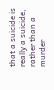that a suicide is really a suicide, rather than a murder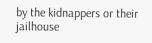by the kidnappers or their jailhouse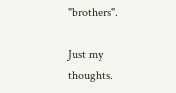"brothers".

Just my thoughts.